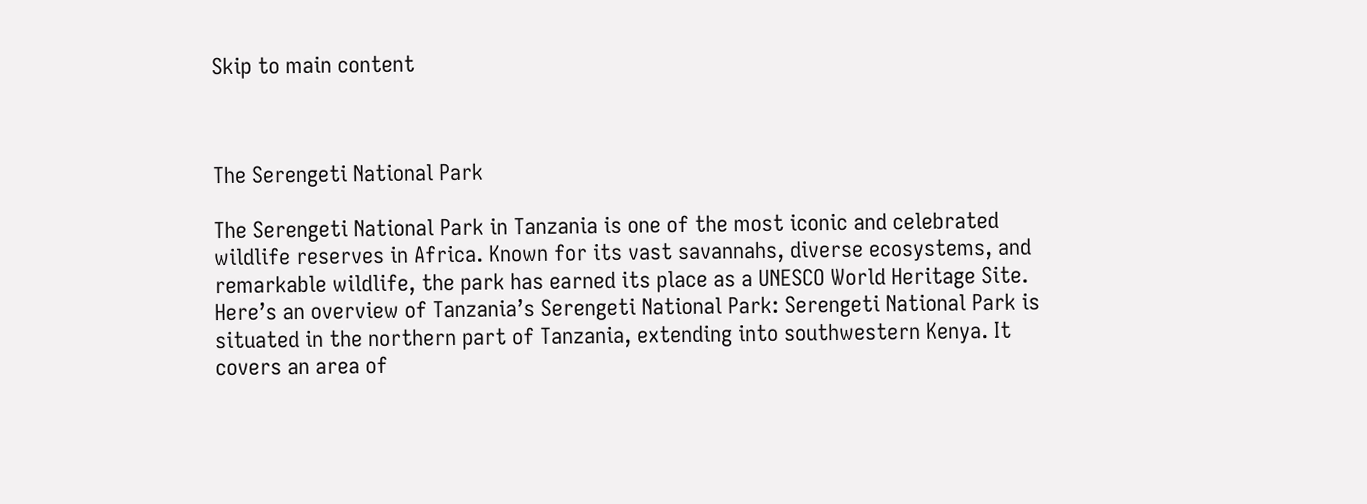Skip to main content



The Serengeti National Park

The Serengeti National Park in Tanzania is one of the most iconic and celebrated wildlife reserves in Africa. Known for its vast savannahs, diverse ecosystems, and remarkable wildlife, the park has earned its place as a UNESCO World Heritage Site. Here’s an overview of Tanzania’s Serengeti National Park: Serengeti National Park is situated in the northern part of Tanzania, extending into southwestern Kenya. It covers an area of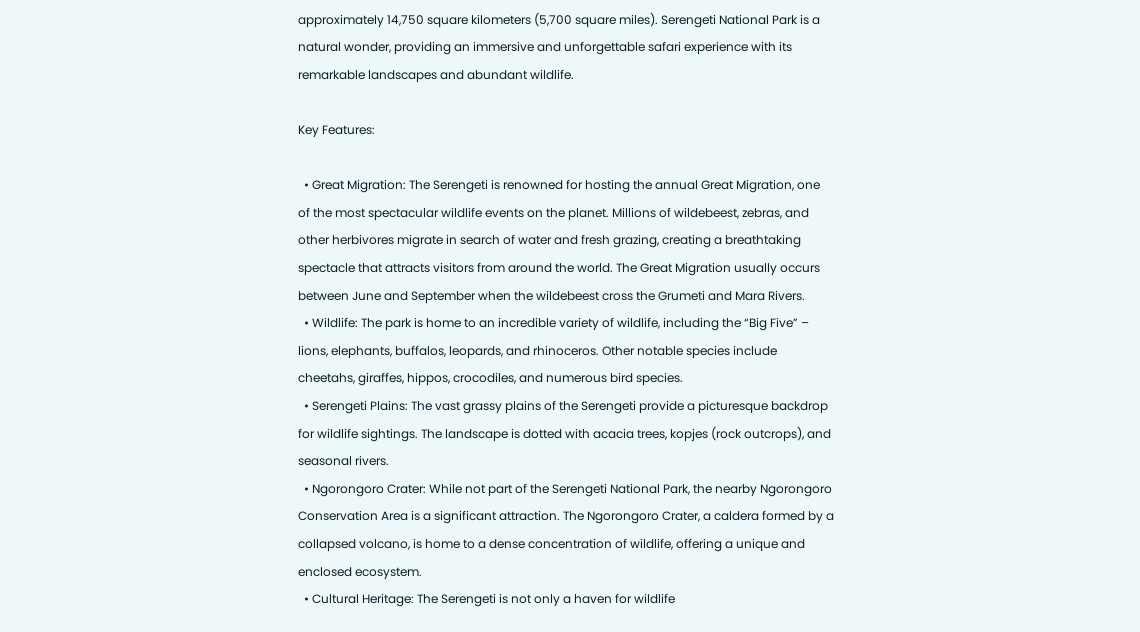approximately 14,750 square kilometers (5,700 square miles). Serengeti National Park is a natural wonder, providing an immersive and unforgettable safari experience with its remarkable landscapes and abundant wildlife.

Key Features:

  • Great Migration: The Serengeti is renowned for hosting the annual Great Migration, one of the most spectacular wildlife events on the planet. Millions of wildebeest, zebras, and other herbivores migrate in search of water and fresh grazing, creating a breathtaking spectacle that attracts visitors from around the world. The Great Migration usually occurs between June and September when the wildebeest cross the Grumeti and Mara Rivers.
  • Wildlife: The park is home to an incredible variety of wildlife, including the “Big Five” – lions, elephants, buffalos, leopards, and rhinoceros. Other notable species include cheetahs, giraffes, hippos, crocodiles, and numerous bird species.
  • Serengeti Plains: The vast grassy plains of the Serengeti provide a picturesque backdrop for wildlife sightings. The landscape is dotted with acacia trees, kopjes (rock outcrops), and seasonal rivers.
  • Ngorongoro Crater: While not part of the Serengeti National Park, the nearby Ngorongoro Conservation Area is a significant attraction. The Ngorongoro Crater, a caldera formed by a collapsed volcano, is home to a dense concentration of wildlife, offering a unique and enclosed ecosystem.
  • Cultural Heritage: The Serengeti is not only a haven for wildlife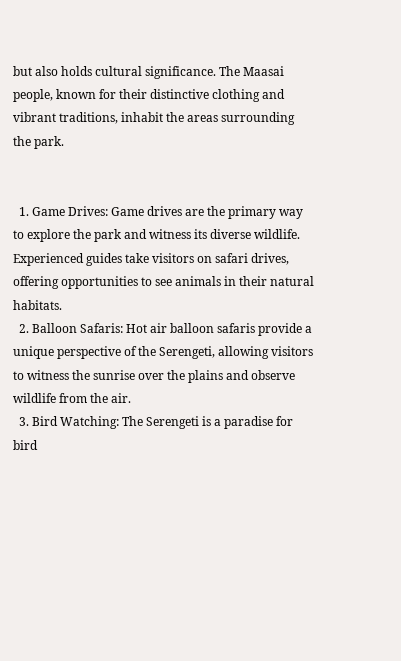but also holds cultural significance. The Maasai people, known for their distinctive clothing and vibrant traditions, inhabit the areas surrounding the park.


  1. Game Drives: Game drives are the primary way to explore the park and witness its diverse wildlife. Experienced guides take visitors on safari drives, offering opportunities to see animals in their natural habitats.
  2. Balloon Safaris: Hot air balloon safaris provide a unique perspective of the Serengeti, allowing visitors to witness the sunrise over the plains and observe wildlife from the air.
  3. Bird Watching: The Serengeti is a paradise for bird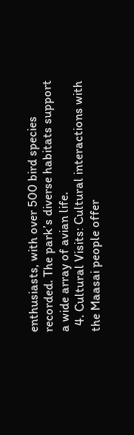enthusiasts, with over 500 bird species recorded. The park’s diverse habitats support a wide array of avian life.
  4. Cultural Visits: Cultural interactions with the Maasai people offer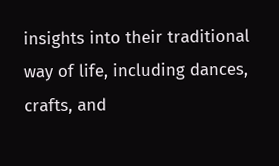insights into their traditional way of life, including dances, crafts, and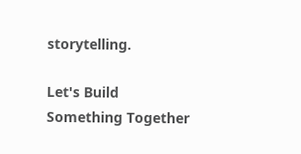storytelling.

Let's Build Something Together